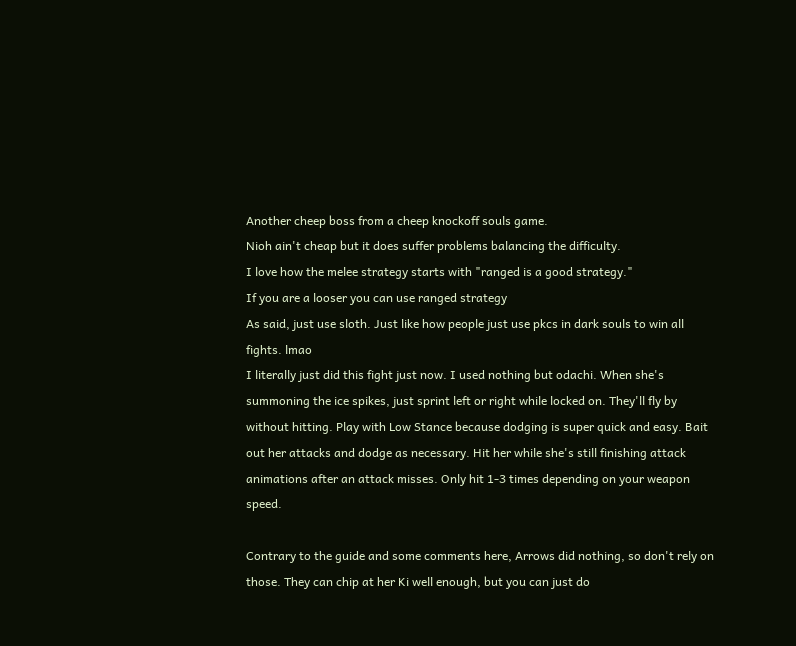Another cheep boss from a cheep knockoff souls game.
Nioh ain't cheap but it does suffer problems balancing the difficulty.
I love how the melee strategy starts with "ranged is a good strategy."
If you are a looser you can use ranged strategy
As said, just use sloth. Just like how people just use pkcs in dark souls to win all fights. lmao
I literally just did this fight just now. I used nothing but odachi. When she's summoning the ice spikes, just sprint left or right while locked on. They'll fly by without hitting. Play with Low Stance because dodging is super quick and easy. Bait out her attacks and dodge as necessary. Hit her while she's still finishing attack animations after an attack misses. Only hit 1-3 times depending on your weapon speed.

Contrary to the guide and some comments here, Arrows did nothing, so don't rely on those. They can chip at her Ki well enough, but you can just do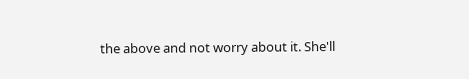the above and not worry about it. She'll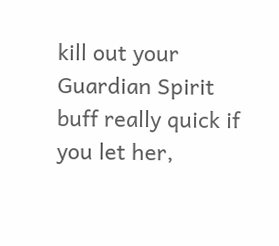kill out your Guardian Spirit buff really quick if you let her,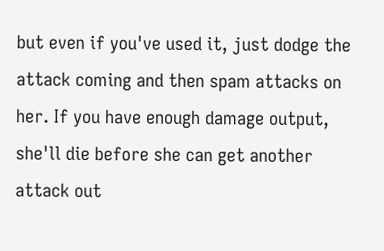but even if you've used it, just dodge the attack coming and then spam attacks on her. If you have enough damage output, she'll die before she can get another attack out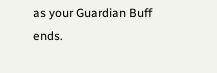as your Guardian Buff ends.